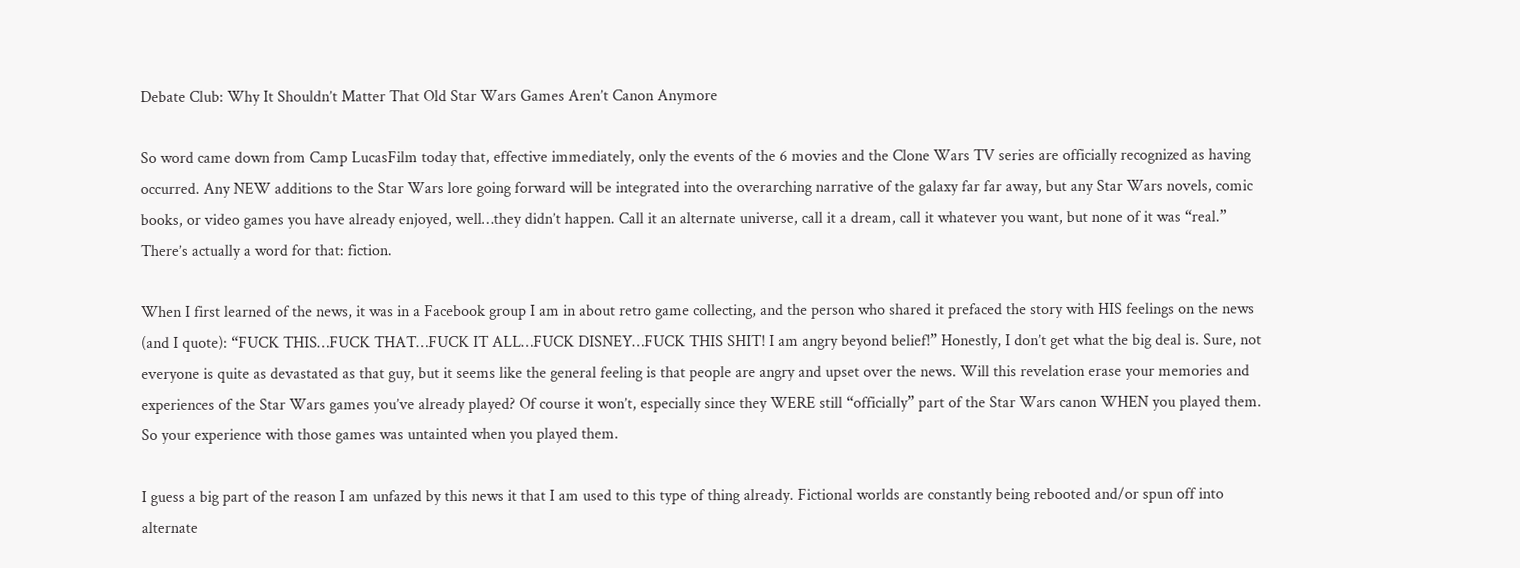Debate Club: Why It Shouldn’t Matter That Old Star Wars Games Aren’t Canon Anymore

So word came down from Camp LucasFilm today that, effective immediately, only the events of the 6 movies and the Clone Wars TV series are officially recognized as having occurred. Any NEW additions to the Star Wars lore going forward will be integrated into the overarching narrative of the galaxy far far away, but any Star Wars novels, comic books, or video games you have already enjoyed, well…they didn’t happen. Call it an alternate universe, call it a dream, call it whatever you want, but none of it was “real.” There’s actually a word for that: fiction.

When I first learned of the news, it was in a Facebook group I am in about retro game collecting, and the person who shared it prefaced the story with HIS feelings on the news (and I quote): “FUCK THIS…FUCK THAT…FUCK IT ALL…FUCK DISNEY…FUCK THIS SHIT! I am angry beyond belief!” Honestly, I don’t get what the big deal is. Sure, not everyone is quite as devastated as that guy, but it seems like the general feeling is that people are angry and upset over the news. Will this revelation erase your memories and experiences of the Star Wars games you’ve already played? Of course it won’t, especially since they WERE still “officially” part of the Star Wars canon WHEN you played them. So your experience with those games was untainted when you played them.

I guess a big part of the reason I am unfazed by this news it that I am used to this type of thing already. Fictional worlds are constantly being rebooted and/or spun off into alternate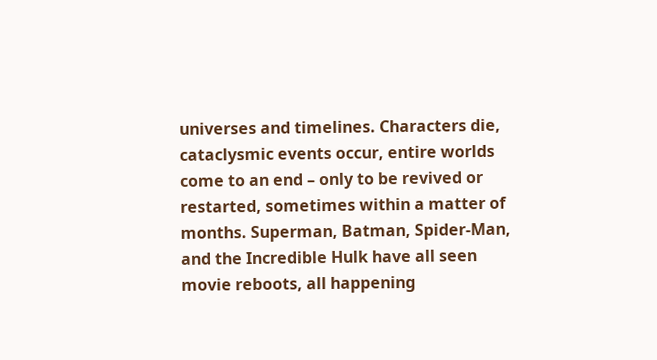universes and timelines. Characters die, cataclysmic events occur, entire worlds come to an end – only to be revived or restarted, sometimes within a matter of months. Superman, Batman, Spider-Man, and the Incredible Hulk have all seen movie reboots, all happening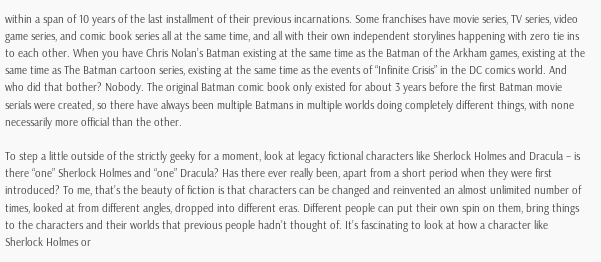within a span of 10 years of the last installment of their previous incarnations. Some franchises have movie series, TV series, video game series, and comic book series all at the same time, and all with their own independent storylines happening with zero tie ins to each other. When you have Chris Nolan’s Batman existing at the same time as the Batman of the Arkham games, existing at the same time as The Batman cartoon series, existing at the same time as the events of “Infinite Crisis” in the DC comics world. And who did that bother? Nobody. The original Batman comic book only existed for about 3 years before the first Batman movie serials were created, so there have always been multiple Batmans in multiple worlds doing completely different things, with none necessarily more official than the other.

To step a little outside of the strictly geeky for a moment, look at legacy fictional characters like Sherlock Holmes and Dracula – is there “one” Sherlock Holmes and “one” Dracula? Has there ever really been, apart from a short period when they were first introduced? To me, that’s the beauty of fiction is that characters can be changed and reinvented an almost unlimited number of times, looked at from different angles, dropped into different eras. Different people can put their own spin on them, bring things to the characters and their worlds that previous people hadn’t thought of. It’s fascinating to look at how a character like Sherlock Holmes or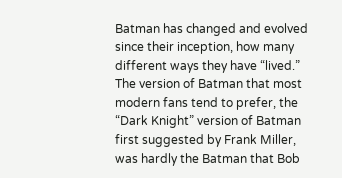Batman has changed and evolved since their inception, how many different ways they have “lived.” The version of Batman that most modern fans tend to prefer, the “Dark Knight” version of Batman first suggested by Frank Miller, was hardly the Batman that Bob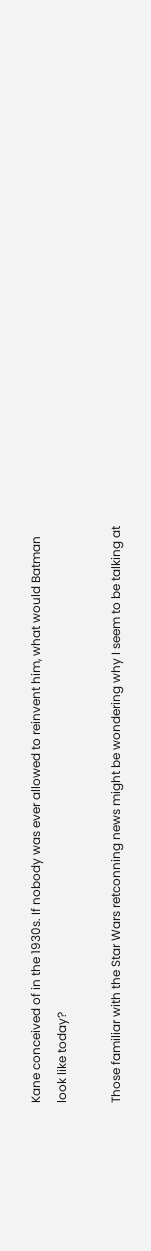Kane conceived of in the 1930s. If nobody was ever allowed to reinvent him, what would Batman look like today?

Those familiar with the Star Wars retconning news might be wondering why I seem to be talking at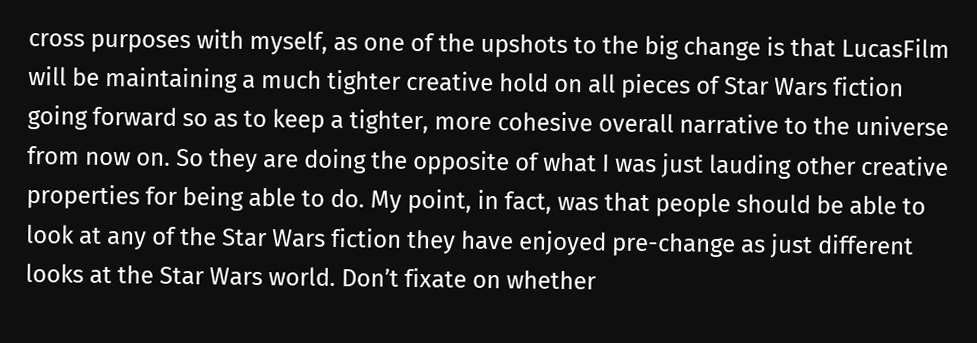cross purposes with myself, as one of the upshots to the big change is that LucasFilm will be maintaining a much tighter creative hold on all pieces of Star Wars fiction going forward so as to keep a tighter, more cohesive overall narrative to the universe from now on. So they are doing the opposite of what I was just lauding other creative properties for being able to do. My point, in fact, was that people should be able to look at any of the Star Wars fiction they have enjoyed pre-change as just different looks at the Star Wars world. Don’t fixate on whether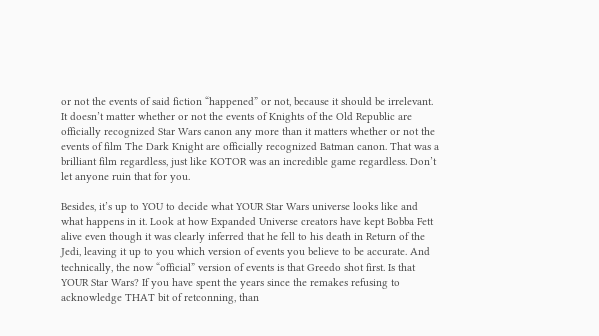or not the events of said fiction “happened” or not, because it should be irrelevant. It doesn’t matter whether or not the events of Knights of the Old Republic are officially recognized Star Wars canon any more than it matters whether or not the events of film The Dark Knight are officially recognized Batman canon. That was a brilliant film regardless, just like KOTOR was an incredible game regardless. Don’t let anyone ruin that for you.

Besides, it’s up to YOU to decide what YOUR Star Wars universe looks like and what happens in it. Look at how Expanded Universe creators have kept Bobba Fett alive even though it was clearly inferred that he fell to his death in Return of the Jedi, leaving it up to you which version of events you believe to be accurate. And technically, the now “official” version of events is that Greedo shot first. Is that YOUR Star Wars? If you have spent the years since the remakes refusing to acknowledge THAT bit of retconning, than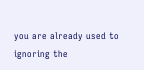you are already used to ignoring the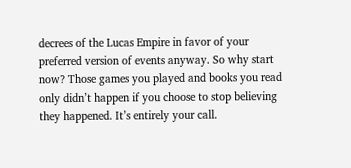decrees of the Lucas Empire in favor of your preferred version of events anyway. So why start now? Those games you played and books you read only didn’t happen if you choose to stop believing they happened. It’s entirely your call.